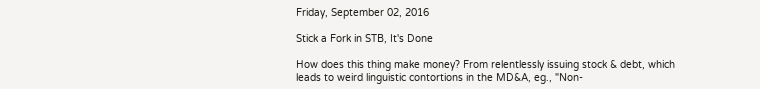Friday, September 02, 2016

Stick a Fork in STB, It's Done

How does this thing make money? From relentlessly issuing stock & debt, which leads to weird linguistic contortions in the MD&A, eg., "Non-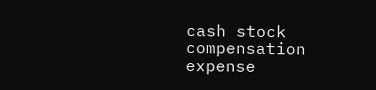cash stock compensation expense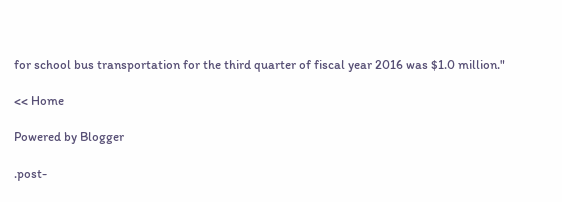for school bus transportation for the third quarter of fiscal year 2016 was $1.0 million."

<< Home

Powered by Blogger

.post-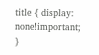title { display: none!important; }